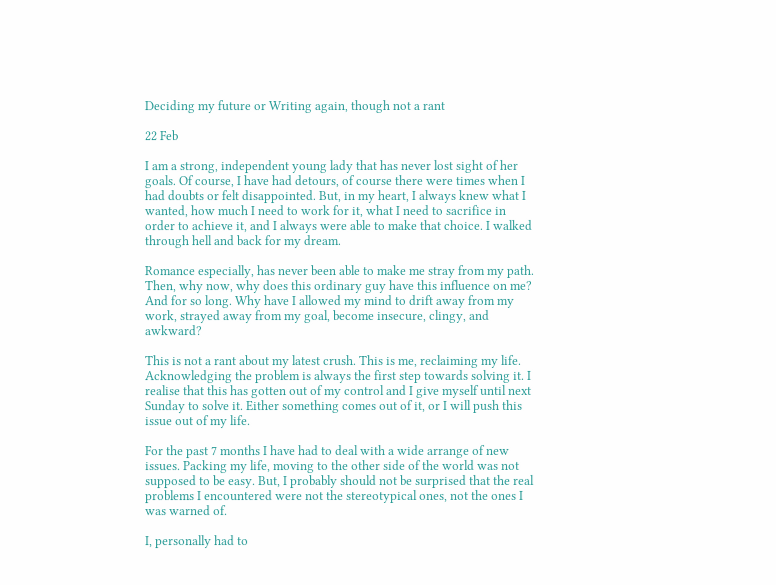Deciding my future or Writing again, though not a rant

22 Feb

I am a strong, independent young lady that has never lost sight of her goals. Of course, I have had detours, of course there were times when I had doubts or felt disappointed. But, in my heart, I always knew what I wanted, how much I need to work for it, what I need to sacrifice in order to achieve it, and I always were able to make that choice. I walked through hell and back for my dream.

Romance especially, has never been able to make me stray from my path. Then, why now, why does this ordinary guy have this influence on me? And for so long. Why have I allowed my mind to drift away from my work, strayed away from my goal, become insecure, clingy, and awkward?

This is not a rant about my latest crush. This is me, reclaiming my life. Acknowledging the problem is always the first step towards solving it. I realise that this has gotten out of my control and I give myself until next Sunday to solve it. Either something comes out of it, or I will push this issue out of my life.

For the past 7 months I have had to deal with a wide arrange of new issues. Packing my life, moving to the other side of the world was not supposed to be easy. But, I probably should not be surprised that the real problems I encountered were not the stereotypical ones, not the ones I was warned of.

I, personally had to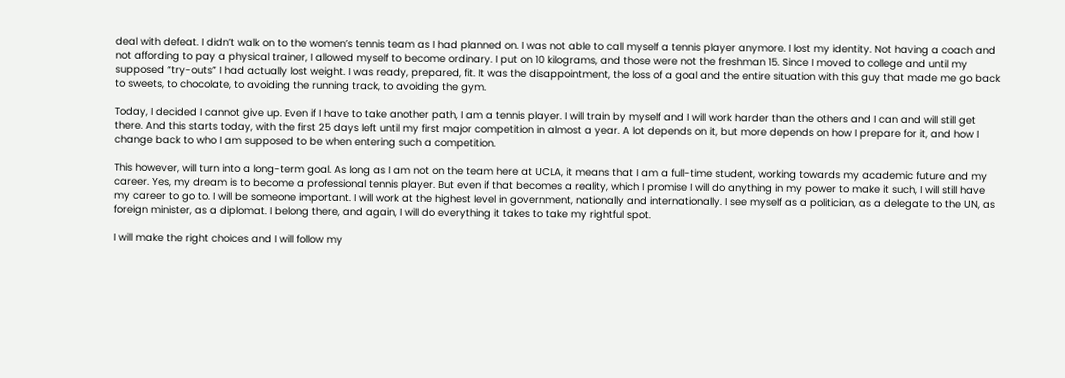deal with defeat. I didn’t walk on to the women’s tennis team as I had planned on. I was not able to call myself a tennis player anymore. I lost my identity. Not having a coach and not affording to pay a physical trainer, I allowed myself to become ordinary. I put on 10 kilograms, and those were not the freshman 15. Since I moved to college and until my supposed “try-outs” I had actually lost weight. I was ready, prepared, fit. It was the disappointment, the loss of a goal and the entire situation with this guy that made me go back to sweets, to chocolate, to avoiding the running track, to avoiding the gym.

Today, I decided I cannot give up. Even if I have to take another path, I am a tennis player. I will train by myself and I will work harder than the others and I can and will still get there. And this starts today, with the first 25 days left until my first major competition in almost a year. A lot depends on it, but more depends on how I prepare for it, and how I change back to who I am supposed to be when entering such a competition.

This however, will turn into a long-term goal. As long as I am not on the team here at UCLA, it means that I am a full-time student, working towards my academic future and my career. Yes, my dream is to become a professional tennis player. But even if that becomes a reality, which I promise I will do anything in my power to make it such, I will still have my career to go to. I will be someone important. I will work at the highest level in government, nationally and internationally. I see myself as a politician, as a delegate to the UN, as foreign minister, as a diplomat. I belong there, and again, I will do everything it takes to take my rightful spot.

I will make the right choices and I will follow my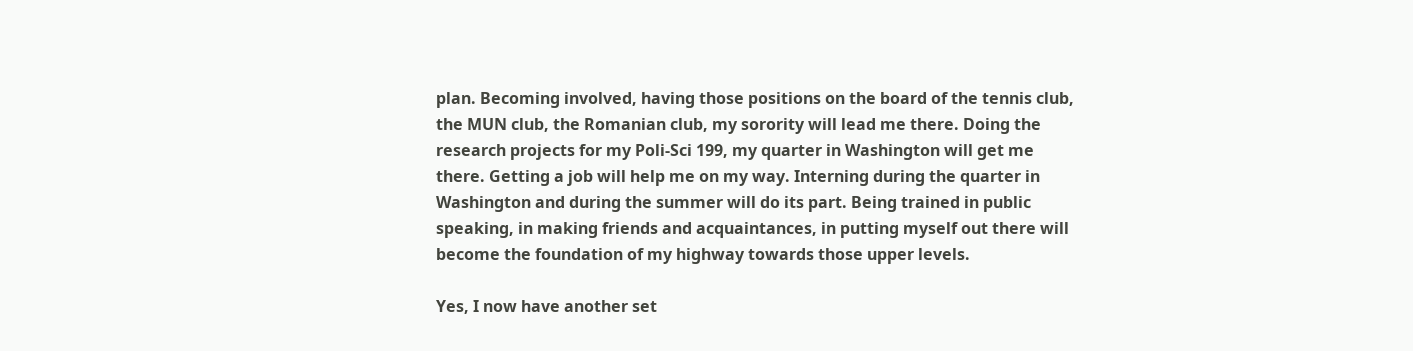plan. Becoming involved, having those positions on the board of the tennis club, the MUN club, the Romanian club, my sorority will lead me there. Doing the research projects for my Poli-Sci 199, my quarter in Washington will get me there. Getting a job will help me on my way. Interning during the quarter in Washington and during the summer will do its part. Being trained in public speaking, in making friends and acquaintances, in putting myself out there will become the foundation of my highway towards those upper levels.

Yes, I now have another set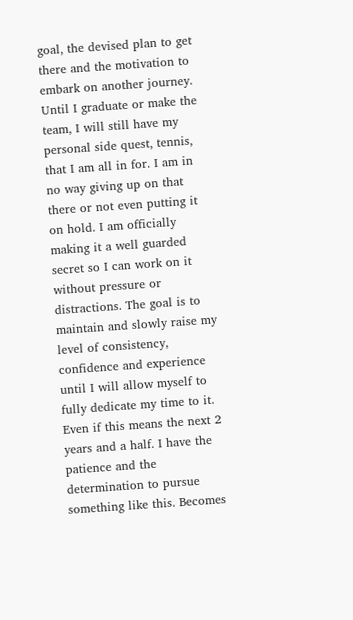goal, the devised plan to get there and the motivation to embark on another journey. Until I graduate or make the team, I will still have my personal side quest, tennis, that I am all in for. I am in no way giving up on that there or not even putting it on hold. I am officially making it a well guarded secret so I can work on it without pressure or distractions. The goal is to maintain and slowly raise my level of consistency, confidence and experience until I will allow myself to fully dedicate my time to it. Even if this means the next 2 years and a half. I have the patience and the determination to pursue something like this. Becomes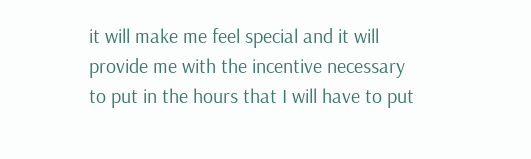it will make me feel special and it will provide me with the incentive necessary to put in the hours that I will have to put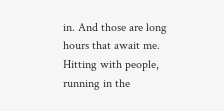in. And those are long hours that await me. Hitting with people, running in the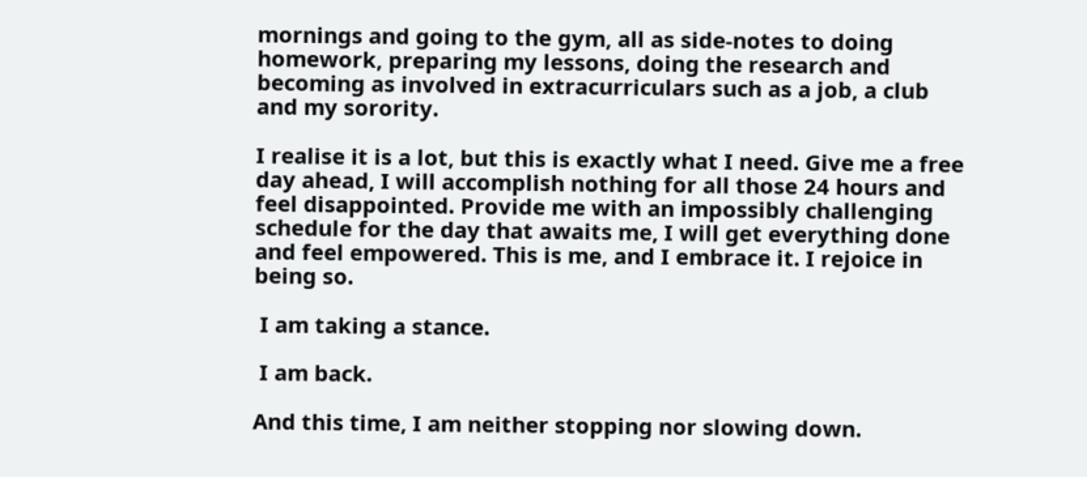mornings and going to the gym, all as side-notes to doing homework, preparing my lessons, doing the research and becoming as involved in extracurriculars such as a job, a club and my sorority.

I realise it is a lot, but this is exactly what I need. Give me a free day ahead, I will accomplish nothing for all those 24 hours and feel disappointed. Provide me with an impossibly challenging schedule for the day that awaits me, I will get everything done and feel empowered. This is me, and I embrace it. I rejoice in being so.

 I am taking a stance.

 I am back.

And this time, I am neither stopping nor slowing down.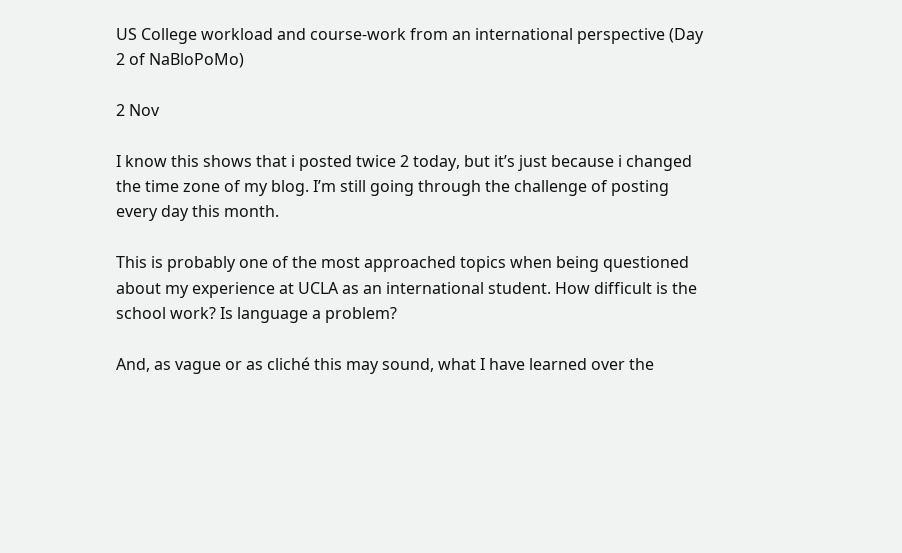US College workload and course-work from an international perspective (Day 2 of NaBloPoMo)

2 Nov

I know this shows that i posted twice 2 today, but it’s just because i changed the time zone of my blog. I’m still going through the challenge of posting every day this month.

This is probably one of the most approached topics when being questioned about my experience at UCLA as an international student. How difficult is the school work? Is language a problem?

And, as vague or as cliché this may sound, what I have learned over the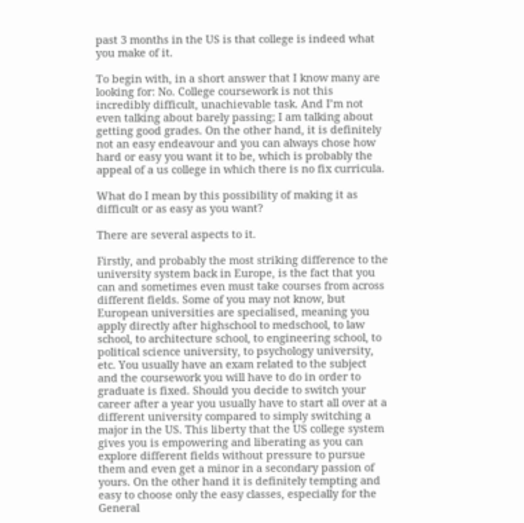past 3 months in the US is that college is indeed what you make of it.

To begin with, in a short answer that I know many are looking for: No. College coursework is not this incredibly difficult, unachievable task. And I’m not even talking about barely passing; I am talking about getting good grades. On the other hand, it is definitely not an easy endeavour and you can always chose how hard or easy you want it to be, which is probably the appeal of a us college in which there is no fix curricula.

What do I mean by this possibility of making it as difficult or as easy as you want?

There are several aspects to it.

Firstly, and probably the most striking difference to the university system back in Europe, is the fact that you can and sometimes even must take courses from across different fields. Some of you may not know, but European universities are specialised, meaning you apply directly after highschool to medschool, to law school, to architecture school, to engineering school, to political science university, to psychology university, etc. You usually have an exam related to the subject and the coursework you will have to do in order to graduate is fixed. Should you decide to switch your career after a year you usually have to start all over at a different university compared to simply switching a major in the US. This liberty that the US college system gives you is empowering and liberating as you can explore different fields without pressure to pursue them and even get a minor in a secondary passion of yours. On the other hand it is definitely tempting and easy to choose only the easy classes, especially for the General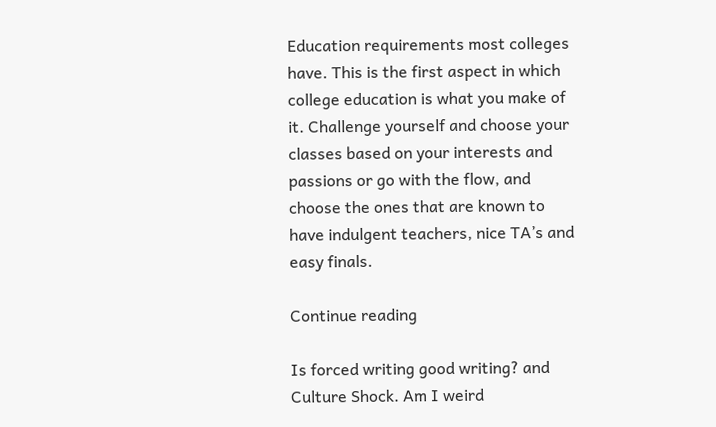Education requirements most colleges have. This is the first aspect in which college education is what you make of it. Challenge yourself and choose your classes based on your interests and passions or go with the flow, and choose the ones that are known to have indulgent teachers, nice TA’s and easy finals.

Continue reading

Is forced writing good writing? and Culture Shock. Am I weird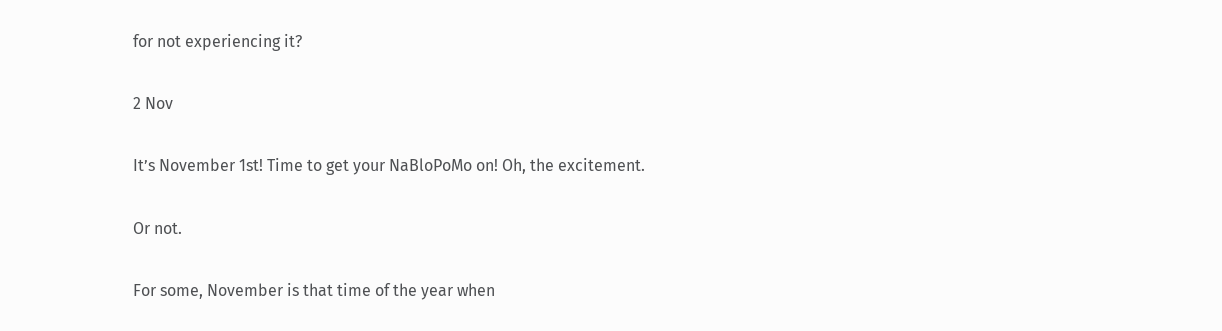for not experiencing it?

2 Nov

It’s November 1st! Time to get your NaBloPoMo on! Oh, the excitement.

Or not.

For some, November is that time of the year when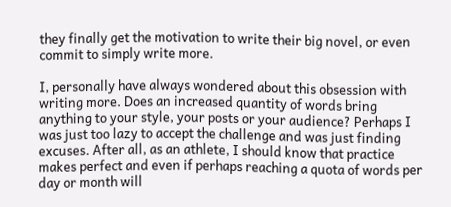they finally get the motivation to write their big novel, or even commit to simply write more.

I, personally have always wondered about this obsession with writing more. Does an increased quantity of words bring anything to your style, your posts or your audience? Perhaps I was just too lazy to accept the challenge and was just finding excuses. After all, as an athlete, I should know that practice makes perfect and even if perhaps reaching a quota of words per day or month will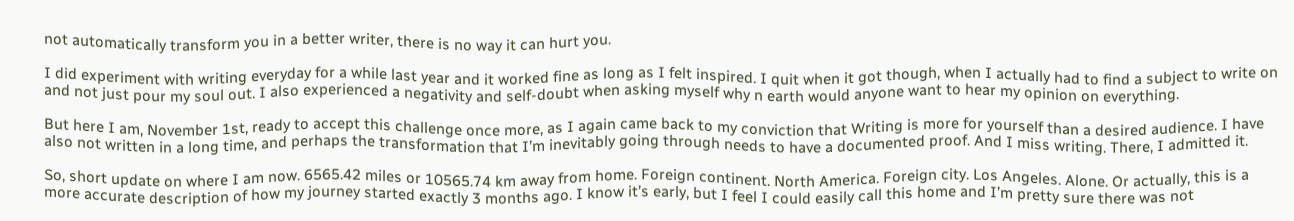not automatically transform you in a better writer, there is no way it can hurt you.

I did experiment with writing everyday for a while last year and it worked fine as long as I felt inspired. I quit when it got though, when I actually had to find a subject to write on and not just pour my soul out. I also experienced a negativity and self-doubt when asking myself why n earth would anyone want to hear my opinion on everything.

But here I am, November 1st, ready to accept this challenge once more, as I again came back to my conviction that Writing is more for yourself than a desired audience. I have also not written in a long time, and perhaps the transformation that I’m inevitably going through needs to have a documented proof. And I miss writing. There, I admitted it.

So, short update on where I am now. 6565.42 miles or 10565.74 km away from home. Foreign continent. North America. Foreign city. Los Angeles. Alone. Or actually, this is a more accurate description of how my journey started exactly 3 months ago. I know it’s early, but I feel I could easily call this home and I’m pretty sure there was not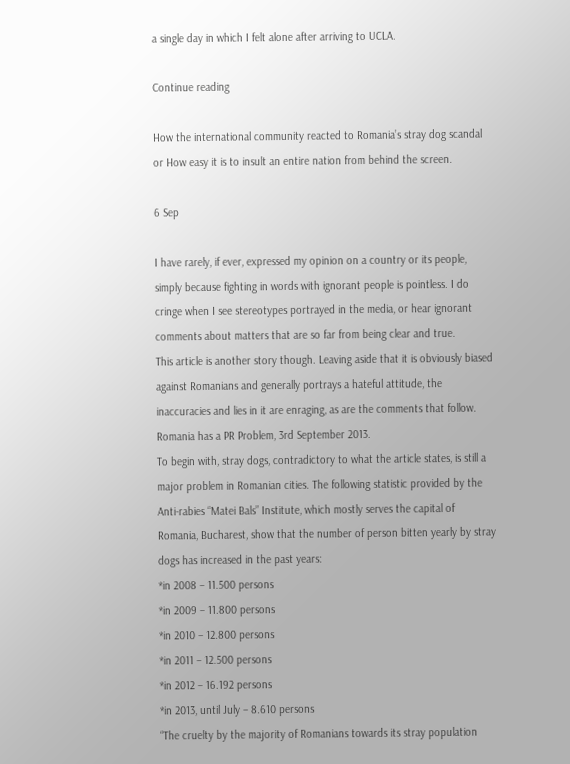a single day in which I felt alone after arriving to UCLA.

Continue reading

How the international community reacted to Romania’s stray dog scandal or How easy it is to insult an entire nation from behind the screen.

6 Sep

I have rarely, if ever, expressed my opinion on a country or its people, simply because fighting in words with ignorant people is pointless. I do cringe when I see stereotypes portrayed in the media, or hear ignorant comments about matters that are so far from being clear and true.
This article is another story though. Leaving aside that it is obviously biased against Romanians and generally portrays a hateful attitude, the inaccuracies and lies in it are enraging, as are the comments that follow.
Romania has a PR Problem, 3rd September 2013.
To begin with, stray dogs, contradictory to what the article states, is still a major problem in Romanian cities. The following statistic provided by the Anti-rabies “Matei Bals” Institute, which mostly serves the capital of Romania, Bucharest, show that the number of person bitten yearly by stray dogs has increased in the past years:
*in 2008 – 11.500 persons
*in 2009 – 11.800 persons
*in 2010 – 12.800 persons
*in 2011 – 12.500 persons
*in 2012 – 16.192 persons
*in 2013, until July – 8.610 persons
“The cruelty by the majority of Romanians towards its stray population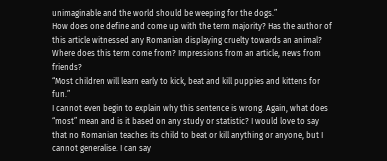unimaginable and the world should be weeping for the dogs.”
How does one define and come up with the term majority? Has the author of this article witnessed any Romanian displaying cruelty towards an animal? Where does this term come from? Impressions from an article, news from friends?
“Most children will learn early to kick, beat and kill puppies and kittens for fun.”
I cannot even begin to explain why this sentence is wrong. Again, what does “most” mean and is it based on any study or statistic? I would love to say that no Romanian teaches its child to beat or kill anything or anyone, but I cannot generalise. I can say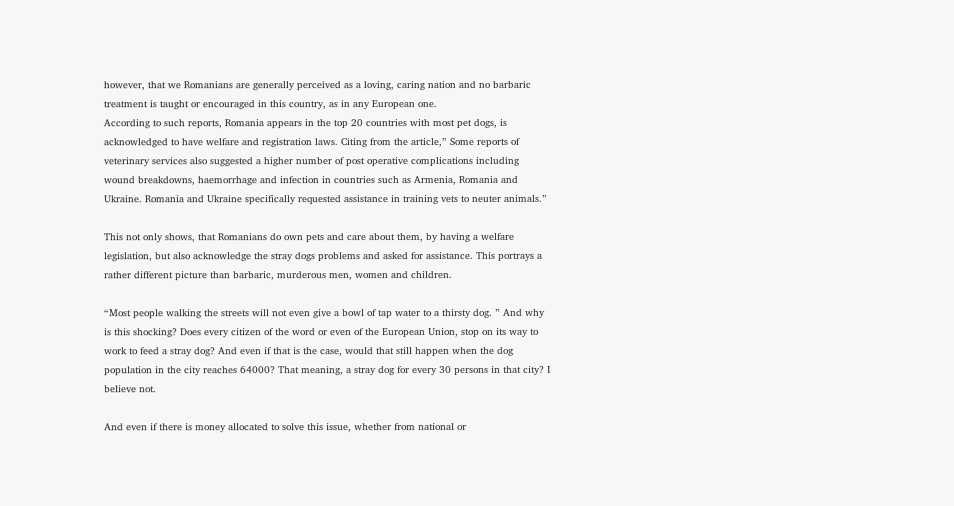however, that we Romanians are generally perceived as a loving, caring nation and no barbaric treatment is taught or encouraged in this country, as in any European one.
According to such reports, Romania appears in the top 20 countries with most pet dogs, is acknowledged to have welfare and registration laws. Citing from the article,” Some reports of veterinary services also suggested a higher number of post operative complications including wound breakdowns, haemorrhage and infection in countries such as Armenia, Romania and Ukraine. Romania and Ukraine specifically requested assistance in training vets to neuter animals.”

This not only shows, that Romanians do own pets and care about them, by having a welfare legislation, but also acknowledge the stray dogs problems and asked for assistance. This portrays a rather different picture than barbaric, murderous men, women and children.

“Most people walking the streets will not even give a bowl of tap water to a thirsty dog. ” And why is this shocking? Does every citizen of the word or even of the European Union, stop on its way to work to feed a stray dog? And even if that is the case, would that still happen when the dog population in the city reaches 64000? That meaning, a stray dog for every 30 persons in that city? I believe not.

And even if there is money allocated to solve this issue, whether from national or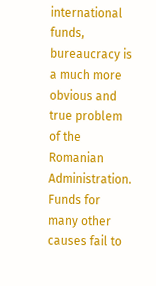international funds, bureaucracy is a much more obvious and true problem of the Romanian Administration. Funds for many other causes fail to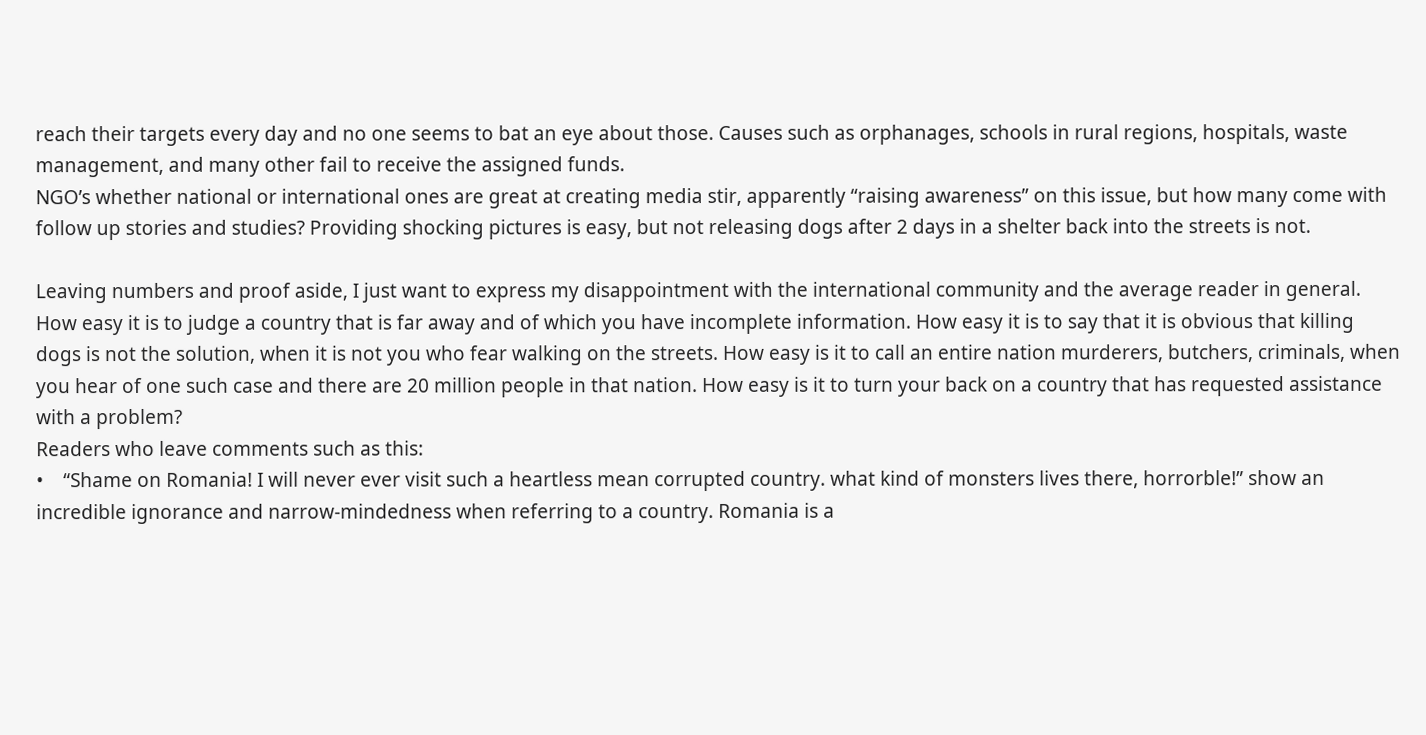reach their targets every day and no one seems to bat an eye about those. Causes such as orphanages, schools in rural regions, hospitals, waste management, and many other fail to receive the assigned funds.
NGO’s whether national or international ones are great at creating media stir, apparently “raising awareness” on this issue, but how many come with follow up stories and studies? Providing shocking pictures is easy, but not releasing dogs after 2 days in a shelter back into the streets is not.

Leaving numbers and proof aside, I just want to express my disappointment with the international community and the average reader in general. How easy it is to judge a country that is far away and of which you have incomplete information. How easy it is to say that it is obvious that killing dogs is not the solution, when it is not you who fear walking on the streets. How easy is it to call an entire nation murderers, butchers, criminals, when you hear of one such case and there are 20 million people in that nation. How easy is it to turn your back on a country that has requested assistance with a problem?
Readers who leave comments such as this:
•    “Shame on Romania! I will never ever visit such a heartless mean corrupted country. what kind of monsters lives there, horrorble!” show an incredible ignorance and narrow-mindedness when referring to a country. Romania is a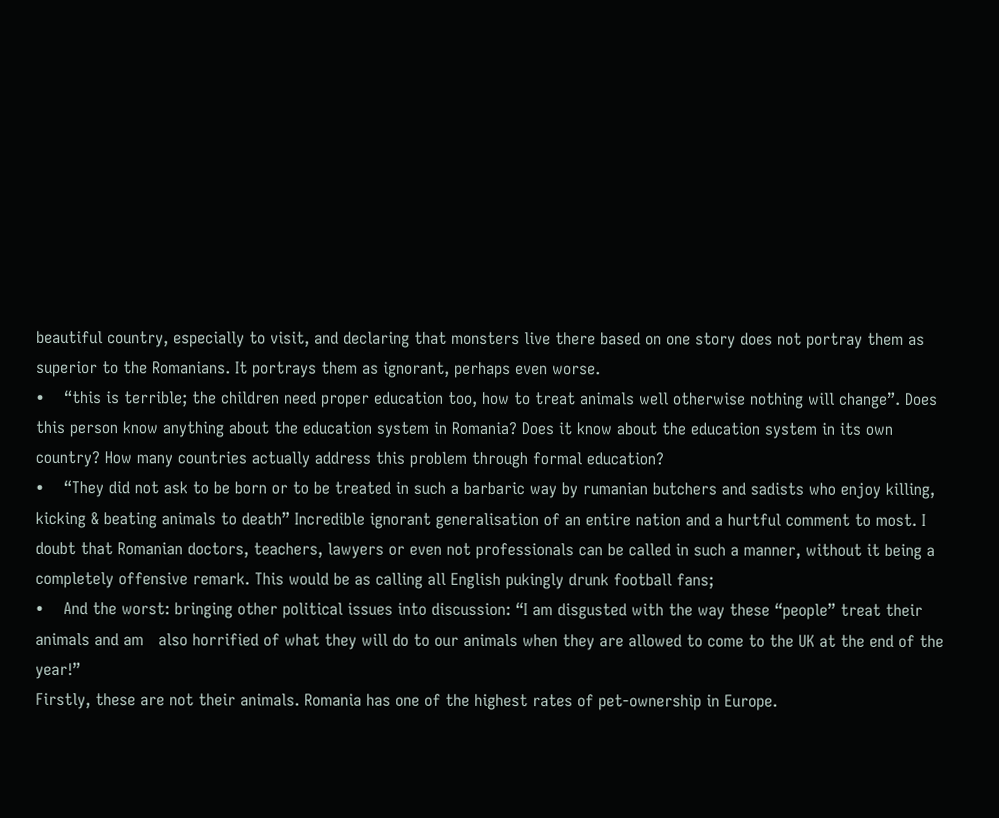beautiful country, especially to visit, and declaring that monsters live there based on one story does not portray them as superior to the Romanians. It portrays them as ignorant, perhaps even worse.
•    “this is terrible; the children need proper education too, how to treat animals well otherwise nothing will change”. Does this person know anything about the education system in Romania? Does it know about the education system in its own country? How many countries actually address this problem through formal education?
•    “They did not ask to be born or to be treated in such a barbaric way by rumanian butchers and sadists who enjoy killing, kicking & beating animals to death” Incredible ignorant generalisation of an entire nation and a hurtful comment to most. I doubt that Romanian doctors, teachers, lawyers or even not professionals can be called in such a manner, without it being a completely offensive remark. This would be as calling all English pukingly drunk football fans;
•    And the worst: bringing other political issues into discussion: “I am disgusted with the way these “people” treat their animals and am   also horrified of what they will do to our animals when they are allowed to come to the UK at the end of the year!”
Firstly, these are not their animals. Romania has one of the highest rates of pet-ownership in Europe.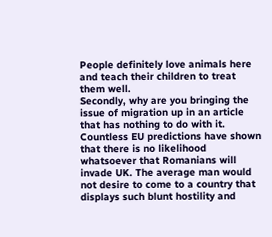People definitely love animals here and teach their children to treat them well.
Secondly, why are you bringing the issue of migration up in an article that has nothing to do with it. Countless EU predictions have shown that there is no likelihood whatsoever that Romanians will invade UK. The average man would not desire to come to a country that displays such blunt hostility and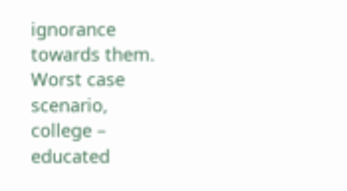ignorance towards them. Worst case scenario, college – educated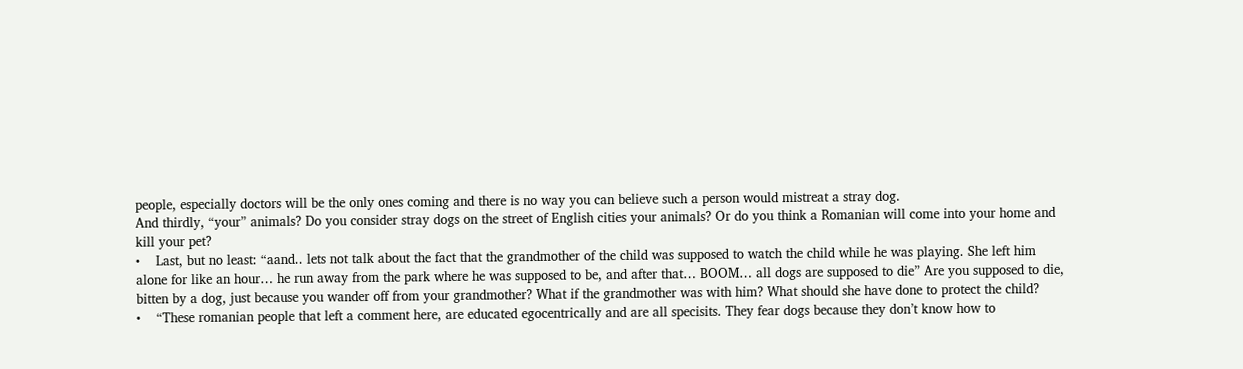people, especially doctors will be the only ones coming and there is no way you can believe such a person would mistreat a stray dog.
And thirdly, “your” animals? Do you consider stray dogs on the street of English cities your animals? Or do you think a Romanian will come into your home and kill your pet?
•    Last, but no least: “aand.. lets not talk about the fact that the grandmother of the child was supposed to watch the child while he was playing. She left him alone for like an hour… he run away from the park where he was supposed to be, and after that… BOOM… all dogs are supposed to die” Are you supposed to die, bitten by a dog, just because you wander off from your grandmother? What if the grandmother was with him? What should she have done to protect the child?
•    “These romanian people that left a comment here, are educated egocentrically and are all specisits. They fear dogs because they don’t know how to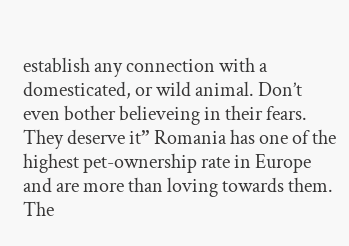establish any connection with a domesticated, or wild animal. Don’t even bother believeing in their fears. They deserve it” Romania has one of the highest pet-ownership rate in Europe and are more than loving towards them. The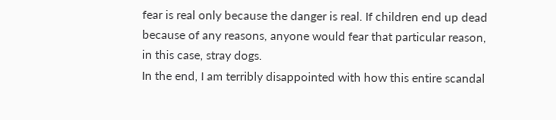fear is real only because the danger is real. If children end up dead because of any reasons, anyone would fear that particular reason, in this case, stray dogs.
In the end, I am terribly disappointed with how this entire scandal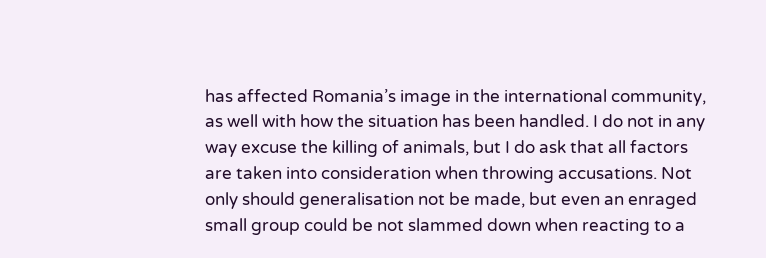has affected Romania’s image in the international community, as well with how the situation has been handled. I do not in any way excuse the killing of animals, but I do ask that all factors are taken into consideration when throwing accusations. Not only should generalisation not be made, but even an enraged small group could be not slammed down when reacting to a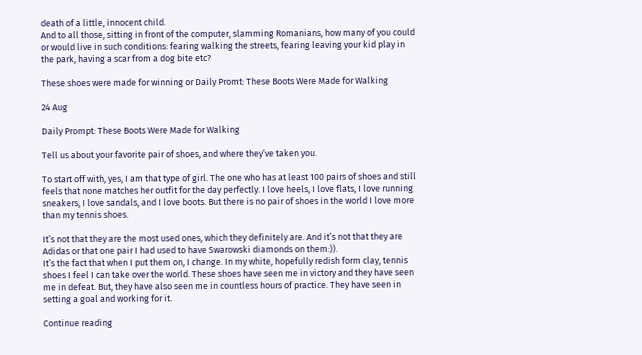death of a little, innocent child.
And to all those, sitting in front of the computer, slamming Romanians, how many of you could or would live in such conditions: fearing walking the streets, fearing leaving your kid play in the park, having a scar from a dog bite etc?

These shoes were made for winning or Daily Promt: These Boots Were Made for Walking

24 Aug

Daily Prompt: These Boots Were Made for Walking

Tell us about your favorite pair of shoes, and where they’ve taken you.

To start off with, yes, I am that type of girl. The one who has at least 100 pairs of shoes and still feels that none matches her outfit for the day perfectly. I love heels, I love flats, I love running sneakers, I love sandals, and I love boots. But there is no pair of shoes in the world I love more than my tennis shoes.

It’s not that they are the most used ones, which they definitely are. And it’s not that they are Adidas or that one pair I had used to have Swarowski diamonds on them:)).
It’s the fact that when I put them on, I change. In my white, hopefully redish form clay, tennis shoes I feel I can take over the world. These shoes have seen me in victory and they have seen me in defeat. But, they have also seen me in countless hours of practice. They have seen in setting a goal and working for it.

Continue reading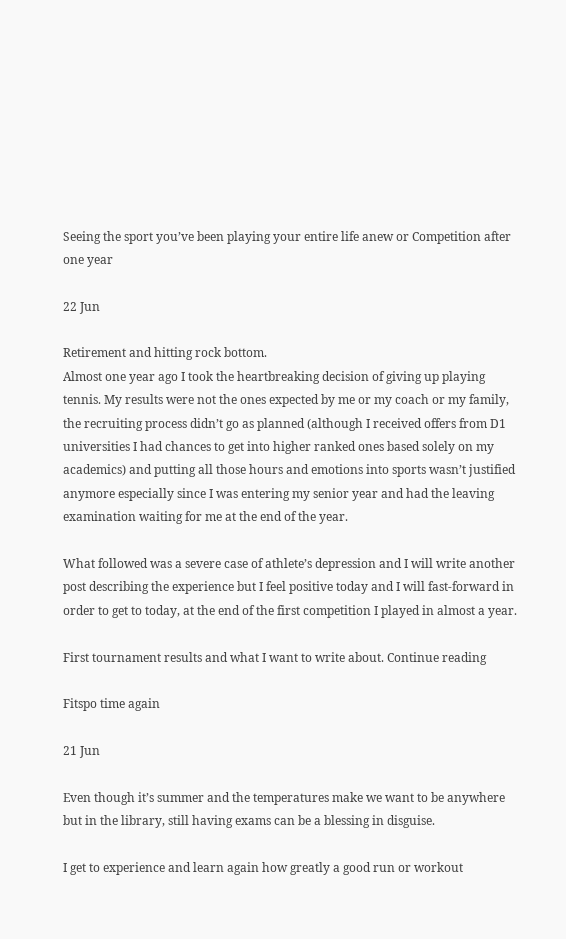Seeing the sport you’ve been playing your entire life anew or Competition after one year

22 Jun

Retirement and hitting rock bottom.
Almost one year ago I took the heartbreaking decision of giving up playing tennis. My results were not the ones expected by me or my coach or my family, the recruiting process didn’t go as planned (although I received offers from D1 universities I had chances to get into higher ranked ones based solely on my academics) and putting all those hours and emotions into sports wasn’t justified anymore especially since I was entering my senior year and had the leaving examination waiting for me at the end of the year.

What followed was a severe case of athlete’s depression and I will write another post describing the experience but I feel positive today and I will fast-forward in order to get to today, at the end of the first competition I played in almost a year.

First tournament results and what I want to write about. Continue reading

Fitspo time again

21 Jun

Even though it’s summer and the temperatures make we want to be anywhere but in the library, still having exams can be a blessing in disguise.

I get to experience and learn again how greatly a good run or workout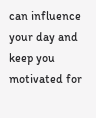can influence your day and keep you motivated for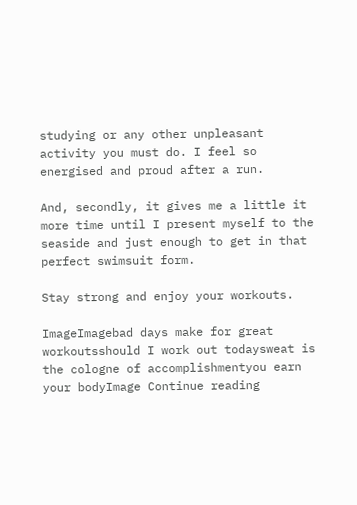studying or any other unpleasant activity you must do. I feel so energised and proud after a run.

And, secondly, it gives me a little it more time until I present myself to the seaside and just enough to get in that perfect swimsuit form.

Stay strong and enjoy your workouts.

ImageImagebad days make for great workoutsshould I work out todaysweat is the cologne of accomplishmentyou earn your bodyImage Continue reading